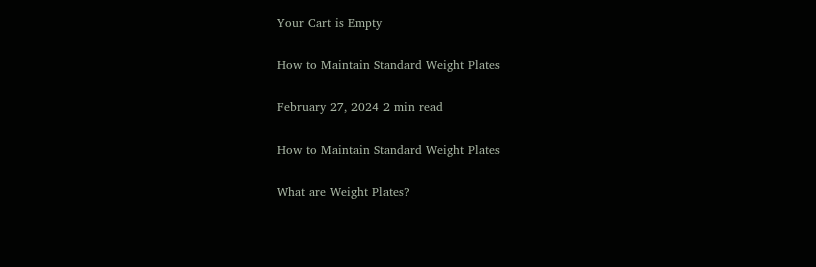Your Cart is Empty

How to Maintain Standard Weight Plates

February 27, 2024 2 min read

How to Maintain Standard Weight Plates

What are Weight Plates?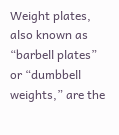Weight plates, also known as “barbell plates” or “dumbbell weights,” are the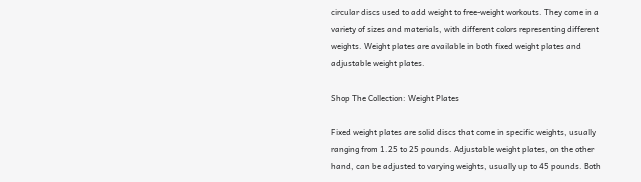circular discs used to add weight to free-weight workouts. They come in a variety of sizes and materials, with different colors representing different weights. Weight plates are available in both fixed weight plates and adjustable weight plates.

Shop The Collection: Weight Plates

Fixed weight plates are solid discs that come in specific weights, usually ranging from 1.25 to 25 pounds. Adjustable weight plates, on the other hand, can be adjusted to varying weights, usually up to 45 pounds. Both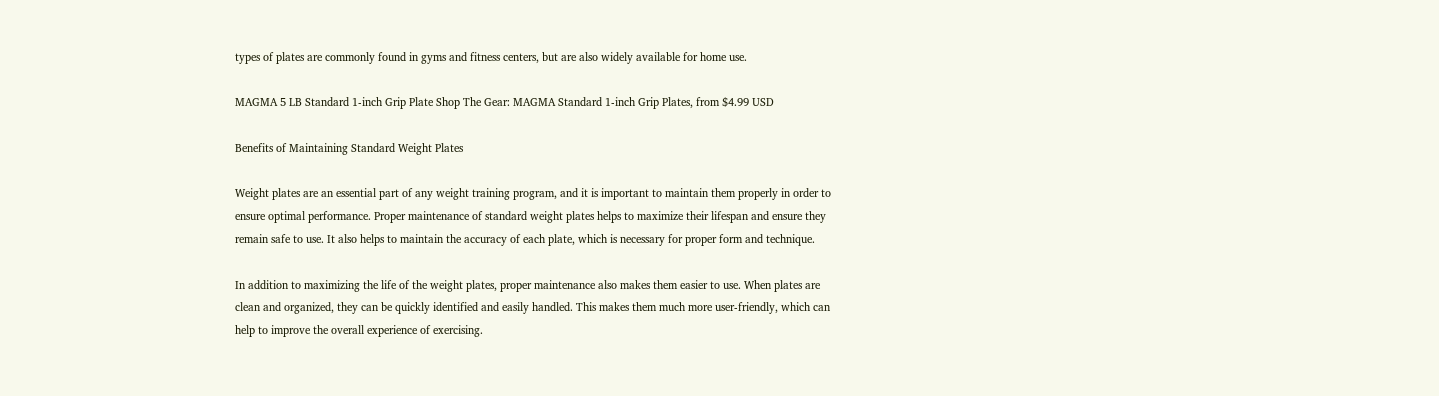types of plates are commonly found in gyms and fitness centers, but are also widely available for home use.

MAGMA 5 LB Standard 1-inch Grip Plate Shop The Gear: MAGMA Standard 1-inch Grip Plates, from $4.99 USD

Benefits of Maintaining Standard Weight Plates

Weight plates are an essential part of any weight training program, and it is important to maintain them properly in order to ensure optimal performance. Proper maintenance of standard weight plates helps to maximize their lifespan and ensure they remain safe to use. It also helps to maintain the accuracy of each plate, which is necessary for proper form and technique.

In addition to maximizing the life of the weight plates, proper maintenance also makes them easier to use. When plates are clean and organized, they can be quickly identified and easily handled. This makes them much more user-friendly, which can help to improve the overall experience of exercising.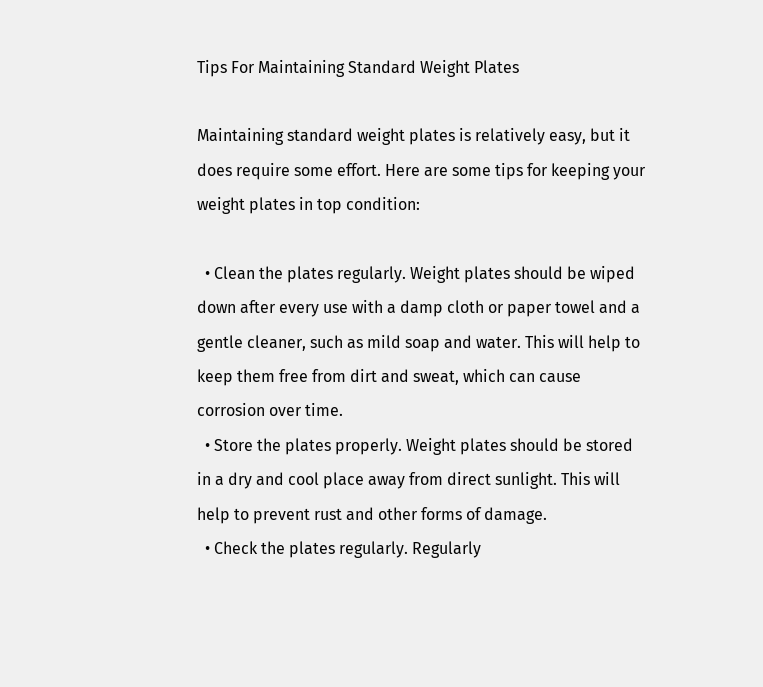Tips For Maintaining Standard Weight Plates

Maintaining standard weight plates is relatively easy, but it does require some effort. Here are some tips for keeping your weight plates in top condition:

  • Clean the plates regularly. Weight plates should be wiped down after every use with a damp cloth or paper towel and a gentle cleaner, such as mild soap and water. This will help to keep them free from dirt and sweat, which can cause corrosion over time.
  • Store the plates properly. Weight plates should be stored in a dry and cool place away from direct sunlight. This will help to prevent rust and other forms of damage.
  • Check the plates regularly. Regularly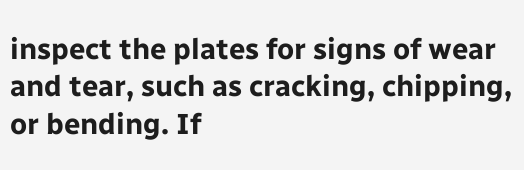inspect the plates for signs of wear and tear, such as cracking, chipping, or bending. If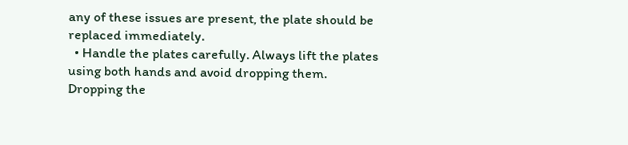any of these issues are present, the plate should be replaced immediately.
  • Handle the plates carefully. Always lift the plates using both hands and avoid dropping them. Dropping the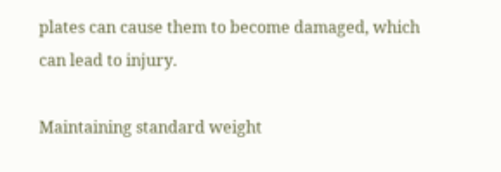plates can cause them to become damaged, which can lead to injury.

Maintaining standard weight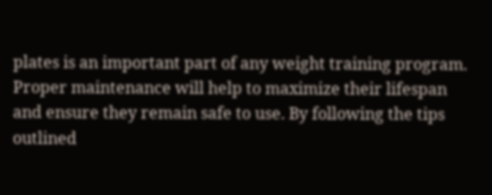plates is an important part of any weight training program. Proper maintenance will help to maximize their lifespan and ensure they remain safe to use. By following the tips outlined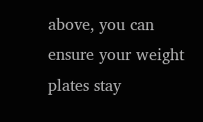above, you can ensure your weight plates stay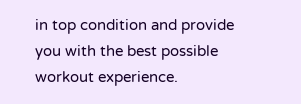in top condition and provide you with the best possible workout experience.